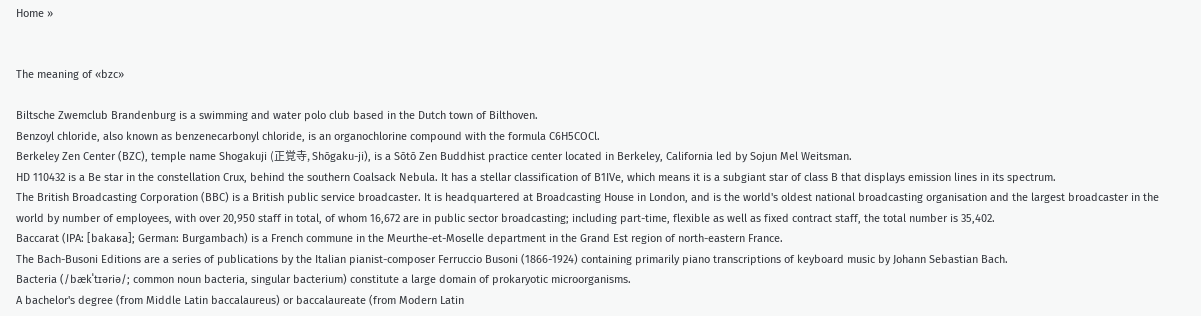Home »


The meaning of «bzc»

Biltsche Zwemclub Brandenburg is a swimming and water polo club based in the Dutch town of Bilthoven.
Benzoyl chloride, also known as benzenecarbonyl chloride, is an organochlorine compound with the formula C6H5COCl.
Berkeley Zen Center (BZC), temple name Shogakuji (正覚寺, Shōgaku-ji), is a Sōtō Zen Buddhist practice center located in Berkeley, California led by Sojun Mel Weitsman.
HD 110432 is a Be star in the constellation Crux, behind the southern Coalsack Nebula. It has a stellar classification of B1IVe, which means it is a subgiant star of class B that displays emission lines in its spectrum.
The British Broadcasting Corporation (BBC) is a British public service broadcaster. It is headquartered at Broadcasting House in London, and is the world's oldest national broadcasting organisation and the largest broadcaster in the world by number of employees, with over 20,950 staff in total, of whom 16,672 are in public sector broadcasting; including part-time, flexible as well as fixed contract staff, the total number is 35,402.
Baccarat (IPA: [bakaʁa]; German: Burgambach) is a French commune in the Meurthe-et-Moselle department in the Grand Est region of north-eastern France.
The Bach-Busoni Editions are a series of publications by the Italian pianist-composer Ferruccio Busoni (1866-1924) containing primarily piano transcriptions of keyboard music by Johann Sebastian Bach.
Bacteria (/bækˈtɪəriə/; common noun bacteria, singular bacterium) constitute a large domain of prokaryotic microorganisms.
A bachelor's degree (from Middle Latin baccalaureus) or baccalaureate (from Modern Latin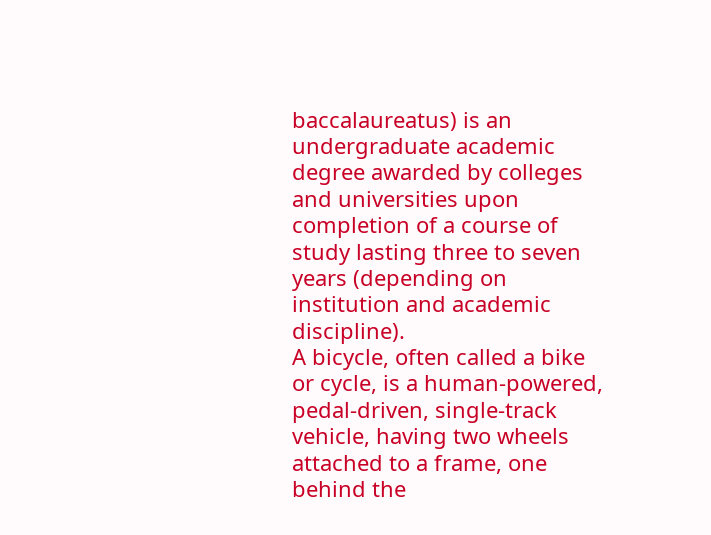baccalaureatus) is an undergraduate academic degree awarded by colleges and universities upon completion of a course of study lasting three to seven years (depending on institution and academic discipline).
A bicycle, often called a bike or cycle, is a human-powered, pedal-driven, single-track vehicle, having two wheels attached to a frame, one behind the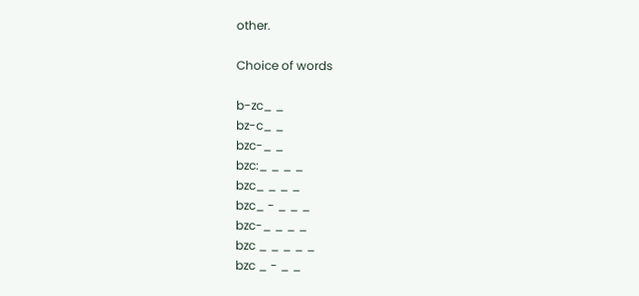other.

Choice of words

b-zc_ _
bz-c_ _
bzc-_ _
bzc:_ _ _ _
bzc_ _ _ _
bzc_ - _ _ _
bzc-_ _ _ _
bzc _ _ _ _ _
bzc _ - _ _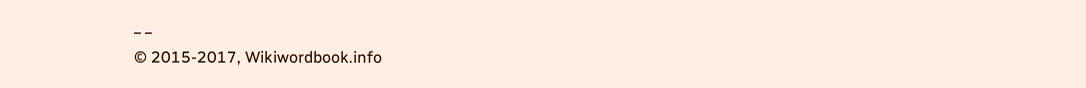_ _
© 2015-2017, Wikiwordbook.info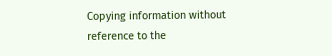Copying information without reference to the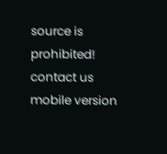source is prohibited!
contact us mobile version